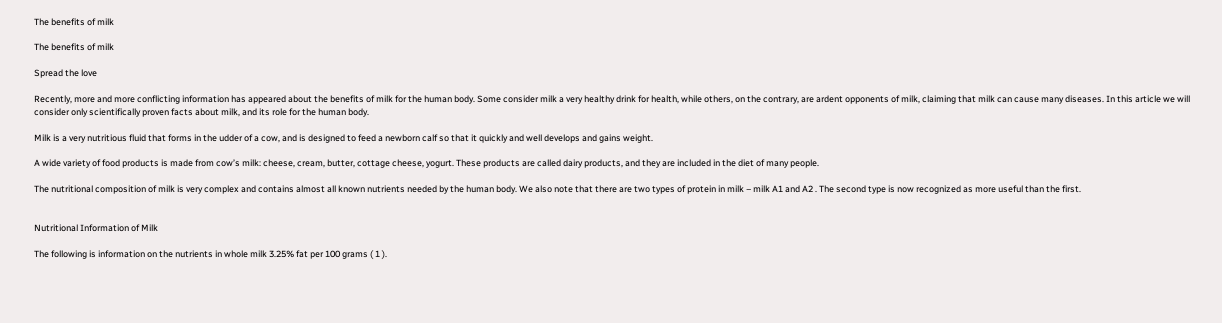The benefits of milk

The benefits of milk

Spread the love

Recently, more and more conflicting information has appeared about the benefits of milk for the human body. Some consider milk a very healthy drink for health, while others, on the contrary, are ardent opponents of milk, claiming that milk can cause many diseases. In this article we will consider only scientifically proven facts about milk, and its role for the human body.

Milk is a very nutritious fluid that forms in the udder of a cow, and is designed to feed a newborn calf so that it quickly and well develops and gains weight.

A wide variety of food products is made from cow’s milk: cheese, cream, butter, cottage cheese, yogurt. These products are called dairy products, and they are included in the diet of many people.

The nutritional composition of milk is very complex and contains almost all known nutrients needed by the human body. We also note that there are two types of protein in milk – milk A1 and A2 . The second type is now recognized as more useful than the first.


Nutritional Information of Milk

The following is information on the nutrients in whole milk 3.25% fat per 100 grams ( 1 ).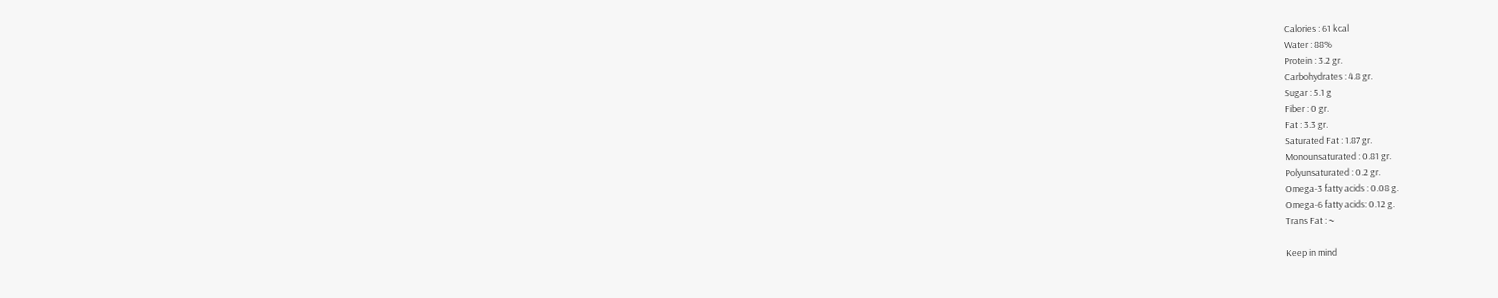Calories : 61 kcal
Water : 88%
Protein : 3.2 gr.
Carbohydrates : 4.8 gr.
Sugar : 5.1 g
Fiber : 0 gr.
Fat : 3.3 gr.
Saturated Fat : 1.87 gr.
Monounsaturated : 0.81 gr.
Polyunsaturated : 0.2 gr.
Omega-3 fatty acids : 0.08 g.
Omega-6 fatty acids: 0.12 g.
Trans Fat : ~

Keep in mind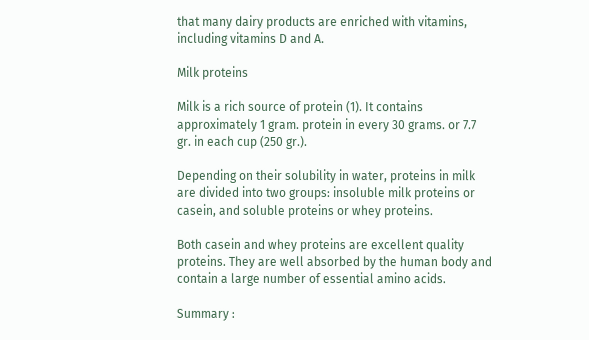that many dairy products are enriched with vitamins, including vitamins D and A.

Milk proteins

Milk is a rich source of protein (1). It contains approximately 1 gram. protein in every 30 grams. or 7.7 gr. in each cup (250 gr.).

Depending on their solubility in water, proteins in milk are divided into two groups: insoluble milk proteins or casein, and soluble proteins or whey proteins.

Both casein and whey proteins are excellent quality proteins. They are well absorbed by the human body and contain a large number of essential amino acids.

Summary :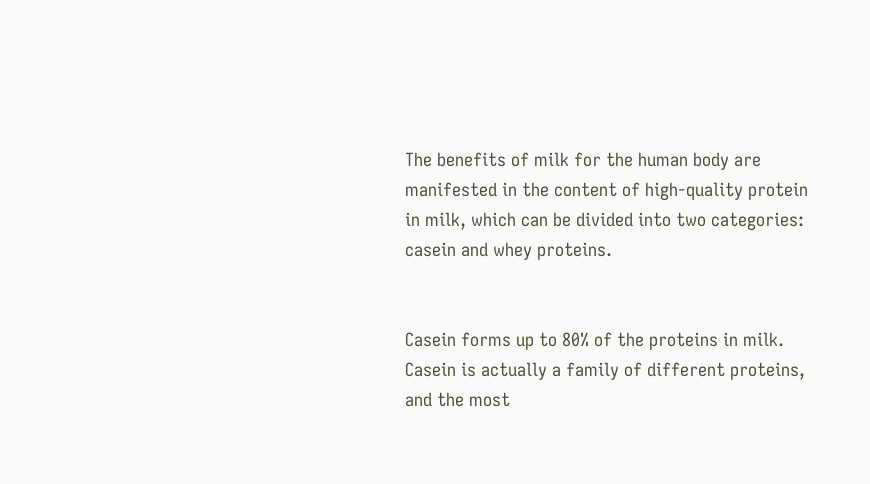The benefits of milk for the human body are manifested in the content of high-quality protein in milk, which can be divided into two categories: casein and whey proteins.


Casein forms up to 80% of the proteins in milk. Casein is actually a family of different proteins, and the most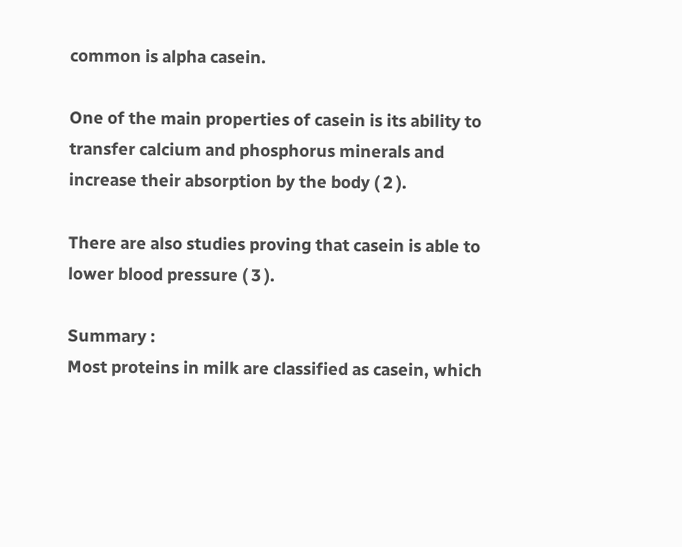common is alpha casein.

One of the main properties of casein is its ability to transfer calcium and phosphorus minerals and increase their absorption by the body ( 2 ).

There are also studies proving that casein is able to lower blood pressure ( 3 ).

Summary :
Most proteins in milk are classified as casein, which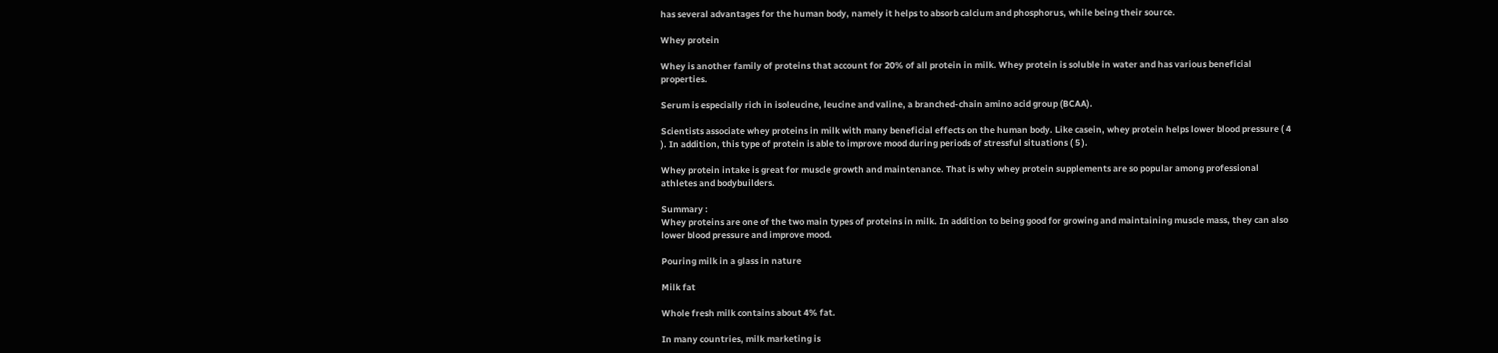has several advantages for the human body, namely it helps to absorb calcium and phosphorus, while being their source.

Whey protein

Whey is another family of proteins that account for 20% of all protein in milk. Whey protein is soluble in water and has various beneficial properties.

Serum is especially rich in isoleucine, leucine and valine, a branched-chain amino acid group (BCAA).

Scientists associate whey proteins in milk with many beneficial effects on the human body. Like casein, whey protein helps lower blood pressure ( 4 ). In addition, this type of protein is able to improve mood during periods of stressful situations ( 5 ).

Whey protein intake is great for muscle growth and maintenance. That is why whey protein supplements are so popular among professional athletes and bodybuilders.

Summary :
Whey proteins are one of the two main types of proteins in milk. In addition to being good for growing and maintaining muscle mass, they can also lower blood pressure and improve mood.

Pouring milk in a glass in nature

Milk fat

Whole fresh milk contains about 4% fat.

In many countries, milk marketing is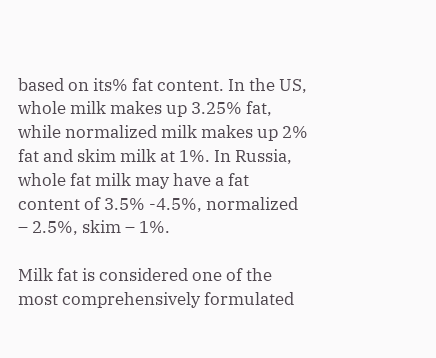based on its% fat content. In the US, whole milk makes up 3.25% fat, while normalized milk makes up 2% fat and skim milk at 1%. In Russia, whole fat milk may have a fat content of 3.5% -4.5%, normalized – 2.5%, skim – 1%.

Milk fat is considered one of the most comprehensively formulated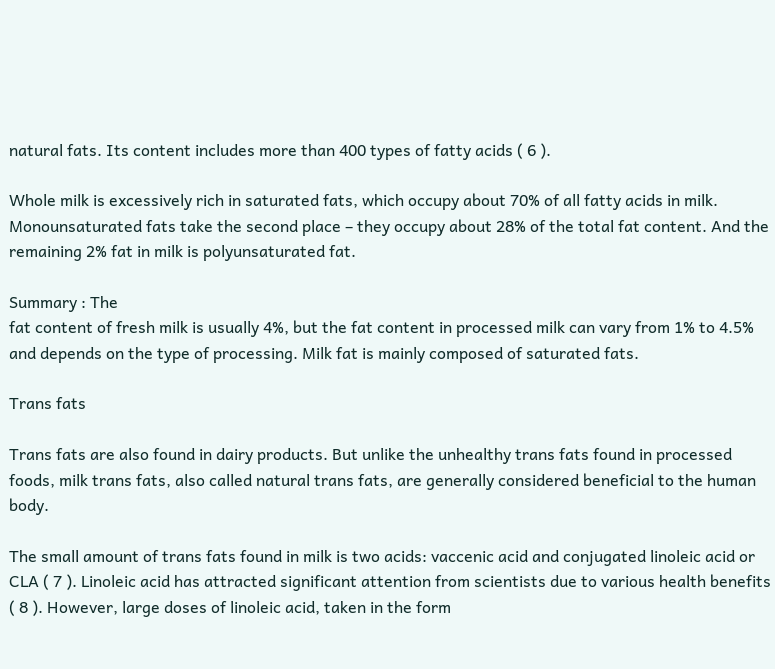natural fats. Its content includes more than 400 types of fatty acids ( 6 ).

Whole milk is excessively rich in saturated fats, which occupy about 70% of all fatty acids in milk. Monounsaturated fats take the second place – they occupy about 28% of the total fat content. And the remaining 2% fat in milk is polyunsaturated fat.

Summary : The
fat content of fresh milk is usually 4%, but the fat content in processed milk can vary from 1% to 4.5% and depends on the type of processing. Milk fat is mainly composed of saturated fats.

Trans fats

Trans fats are also found in dairy products. But unlike the unhealthy trans fats found in processed foods, milk trans fats, also called natural trans fats, are generally considered beneficial to the human body.

The small amount of trans fats found in milk is two acids: vaccenic acid and conjugated linoleic acid or CLA ( 7 ). Linoleic acid has attracted significant attention from scientists due to various health benefits ( 8 ). However, large doses of linoleic acid, taken in the form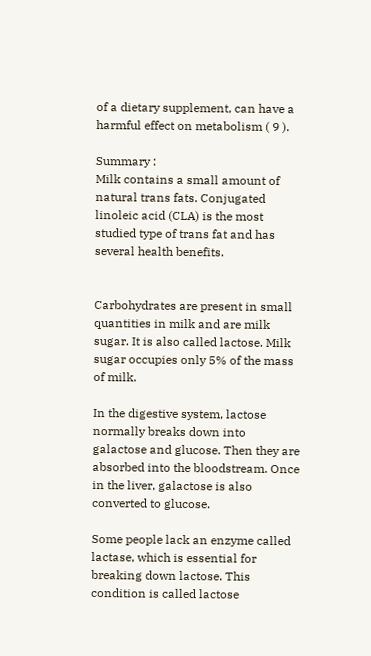of a dietary supplement, can have a harmful effect on metabolism ( 9 ).

Summary :
Milk contains a small amount of natural trans fats. Conjugated linoleic acid (CLA) is the most studied type of trans fat and has several health benefits.


Carbohydrates are present in small quantities in milk and are milk sugar. It is also called lactose. Milk sugar occupies only 5% of the mass of milk.

In the digestive system, lactose normally breaks down into galactose and glucose. Then they are absorbed into the bloodstream. Once in the liver, galactose is also converted to glucose.

Some people lack an enzyme called lactase, which is essential for breaking down lactose. This condition is called lactose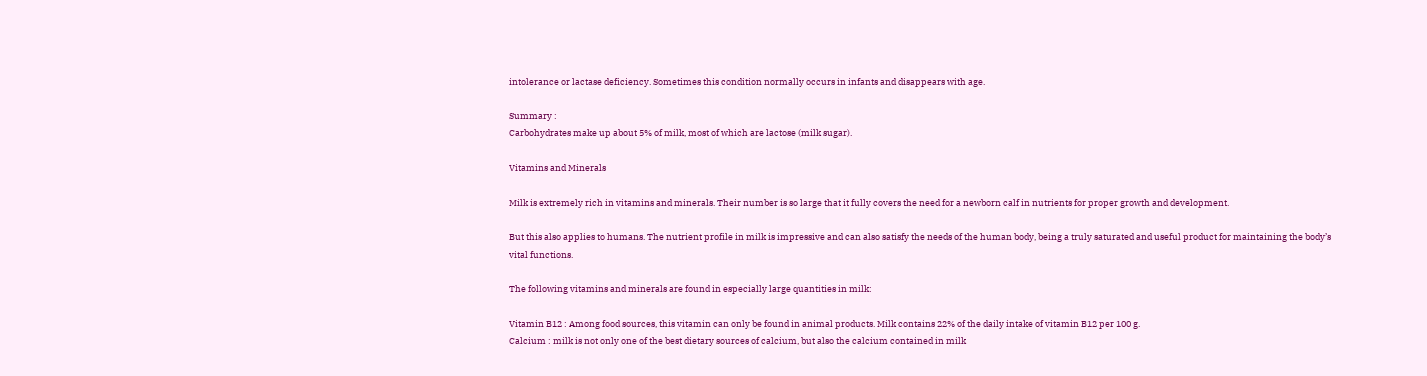intolerance or lactase deficiency. Sometimes this condition normally occurs in infants and disappears with age.

Summary :
Carbohydrates make up about 5% of milk, most of which are lactose (milk sugar).

Vitamins and Minerals

Milk is extremely rich in vitamins and minerals. Their number is so large that it fully covers the need for a newborn calf in nutrients for proper growth and development.

But this also applies to humans. The nutrient profile in milk is impressive and can also satisfy the needs of the human body, being a truly saturated and useful product for maintaining the body’s vital functions.

The following vitamins and minerals are found in especially large quantities in milk:

Vitamin B12 : Among food sources, this vitamin can only be found in animal products. Milk contains 22% of the daily intake of vitamin B12 per 100 g.
Calcium : milk is not only one of the best dietary sources of calcium, but also the calcium contained in milk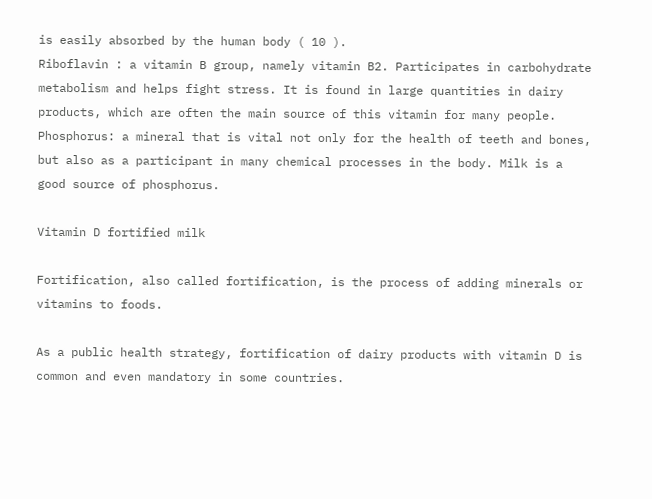is easily absorbed by the human body ( 10 ).
Riboflavin : a vitamin B group, namely vitamin B2. Participates in carbohydrate metabolism and helps fight stress. It is found in large quantities in dairy products, which are often the main source of this vitamin for many people.
Phosphorus: a mineral that is vital not only for the health of teeth and bones, but also as a participant in many chemical processes in the body. Milk is a good source of phosphorus.

Vitamin D fortified milk

Fortification, also called fortification, is the process of adding minerals or vitamins to foods.

As a public health strategy, fortification of dairy products with vitamin D is common and even mandatory in some countries.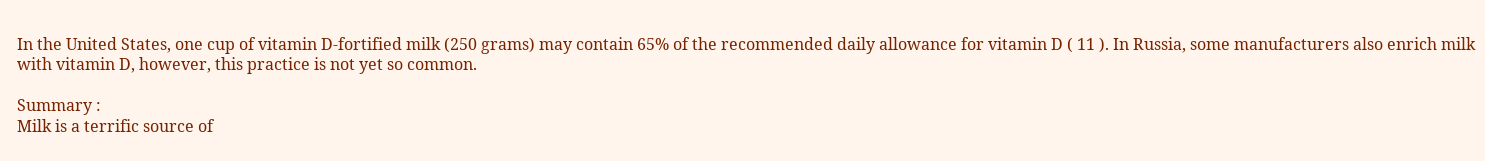In the United States, one cup of vitamin D-fortified milk (250 grams) may contain 65% of the recommended daily allowance for vitamin D ( 11 ). In Russia, some manufacturers also enrich milk with vitamin D, however, this practice is not yet so common.

Summary :
Milk is a terrific source of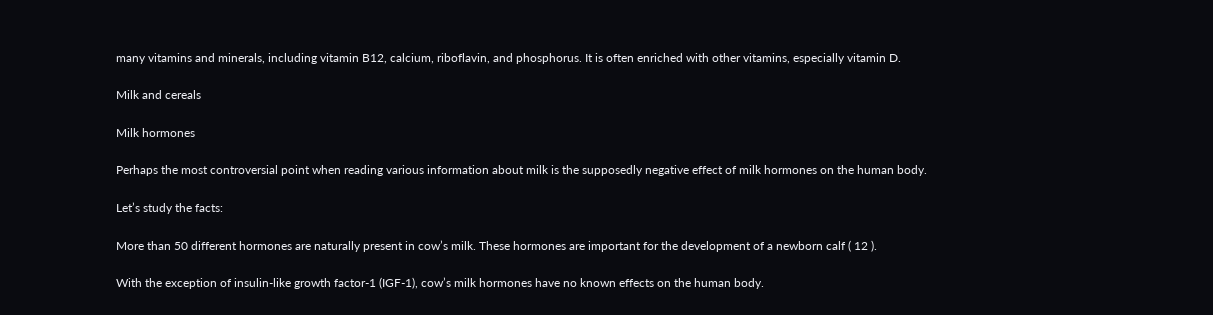many vitamins and minerals, including vitamin B12, calcium, riboflavin, and phosphorus. It is often enriched with other vitamins, especially vitamin D.

Milk and cereals

Milk hormones

Perhaps the most controversial point when reading various information about milk is the supposedly negative effect of milk hormones on the human body.

Let’s study the facts:

More than 50 different hormones are naturally present in cow’s milk. These hormones are important for the development of a newborn calf ( 12 ).

With the exception of insulin-like growth factor-1 (IGF-1), cow’s milk hormones have no known effects on the human body.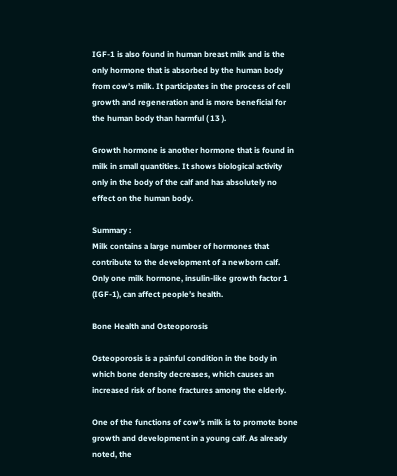IGF-1 is also found in human breast milk and is the only hormone that is absorbed by the human body from cow’s milk. It participates in the process of cell growth and regeneration and is more beneficial for the human body than harmful ( 13 ).

Growth hormone is another hormone that is found in milk in small quantities. It shows biological activity only in the body of the calf and has absolutely no effect on the human body.

Summary :
Milk contains a large number of hormones that contribute to the development of a newborn calf. Only one milk hormone, insulin-like growth factor 1 (IGF-1), can affect people’s health.

Bone Health and Osteoporosis

Osteoporosis is a painful condition in the body in which bone density decreases, which causes an increased risk of bone fractures among the elderly.

One of the functions of cow’s milk is to promote bone growth and development in a young calf. As already noted, the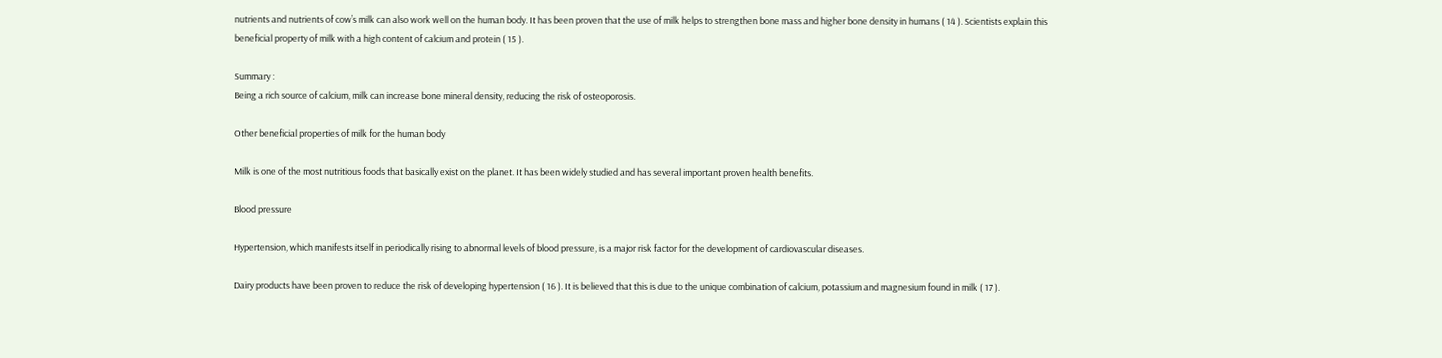nutrients and nutrients of cow’s milk can also work well on the human body. It has been proven that the use of milk helps to strengthen bone mass and higher bone density in humans ( 14 ). Scientists explain this beneficial property of milk with a high content of calcium and protein ( 15 ).

Summary :
Being a rich source of calcium, milk can increase bone mineral density, reducing the risk of osteoporosis.

Other beneficial properties of milk for the human body

Milk is one of the most nutritious foods that basically exist on the planet. It has been widely studied and has several important proven health benefits.

Blood pressure

Hypertension, which manifests itself in periodically rising to abnormal levels of blood pressure, is a major risk factor for the development of cardiovascular diseases.

Dairy products have been proven to reduce the risk of developing hypertension ( 16 ). It is believed that this is due to the unique combination of calcium, potassium and magnesium found in milk ( 17 ).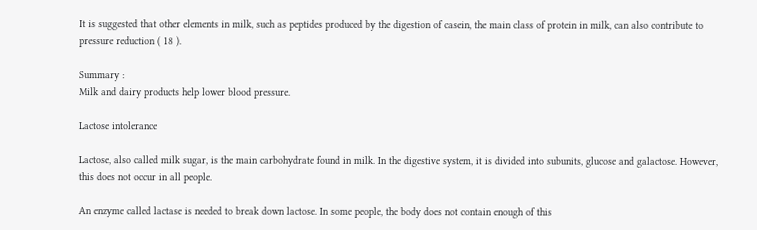It is suggested that other elements in milk, such as peptides produced by the digestion of casein, the main class of protein in milk, can also contribute to pressure reduction ( 18 ).

Summary :
Milk and dairy products help lower blood pressure.

Lactose intolerance

Lactose, also called milk sugar, is the main carbohydrate found in milk. In the digestive system, it is divided into subunits, glucose and galactose. However, this does not occur in all people.

An enzyme called lactase is needed to break down lactose. In some people, the body does not contain enough of this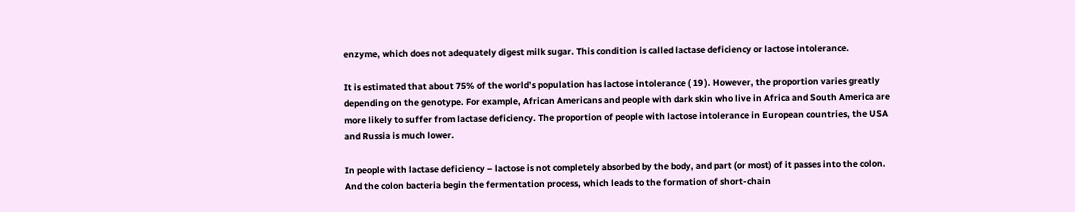enzyme, which does not adequately digest milk sugar. This condition is called lactase deficiency or lactose intolerance.

It is estimated that about 75% of the world’s population has lactose intolerance ( 19 ). However, the proportion varies greatly depending on the genotype. For example, African Americans and people with dark skin who live in Africa and South America are more likely to suffer from lactase deficiency. The proportion of people with lactose intolerance in European countries, the USA and Russia is much lower.

In people with lactase deficiency – lactose is not completely absorbed by the body, and part (or most) of it passes into the colon. And the colon bacteria begin the fermentation process, which leads to the formation of short-chain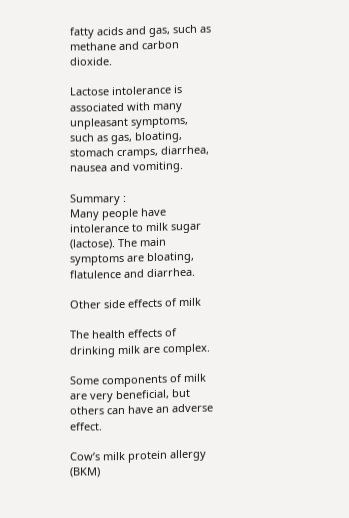fatty acids and gas, such as methane and carbon dioxide.

Lactose intolerance is associated with many unpleasant symptoms, such as gas, bloating, stomach cramps, diarrhea, nausea and vomiting.

Summary :
Many people have intolerance to milk sugar (lactose). The main symptoms are bloating, flatulence and diarrhea.

Other side effects of milk

The health effects of drinking milk are complex.

Some components of milk are very beneficial, but others can have an adverse effect.

Cow’s milk protein allergy (BKM)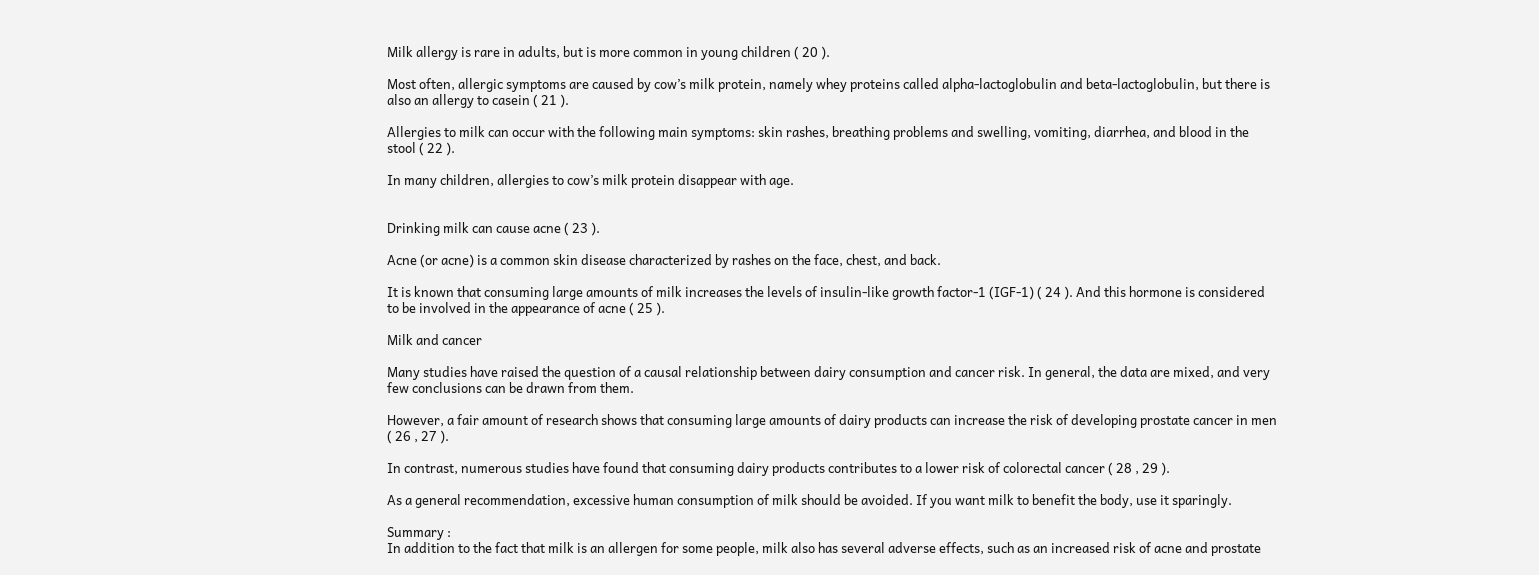Milk allergy is rare in adults, but is more common in young children ( 20 ).

Most often, allergic symptoms are caused by cow’s milk protein, namely whey proteins called alpha-lactoglobulin and beta-lactoglobulin, but there is also an allergy to casein ( 21 ).

Allergies to milk can occur with the following main symptoms: skin rashes, breathing problems and swelling, vomiting, diarrhea, and blood in the stool ( 22 ).

In many children, allergies to cow’s milk protein disappear with age.


Drinking milk can cause acne ( 23 ).

Acne (or acne) is a common skin disease characterized by rashes on the face, chest, and back.

It is known that consuming large amounts of milk increases the levels of insulin-like growth factor-1 (IGF-1) ( 24 ). And this hormone is considered to be involved in the appearance of acne ( 25 ).

Milk and cancer

Many studies have raised the question of a causal relationship between dairy consumption and cancer risk. In general, the data are mixed, and very few conclusions can be drawn from them.

However, a fair amount of research shows that consuming large amounts of dairy products can increase the risk of developing prostate cancer in men ( 26 , 27 ).

In contrast, numerous studies have found that consuming dairy products contributes to a lower risk of colorectal cancer ( 28 , 29 ).

As a general recommendation, excessive human consumption of milk should be avoided. If you want milk to benefit the body, use it sparingly.

Summary :
In addition to the fact that milk is an allergen for some people, milk also has several adverse effects, such as an increased risk of acne and prostate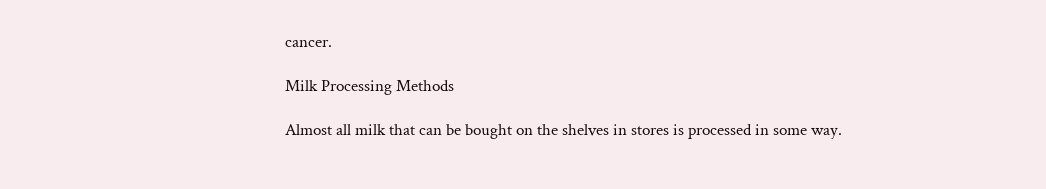cancer.

Milk Processing Methods

Almost all milk that can be bought on the shelves in stores is processed in some way.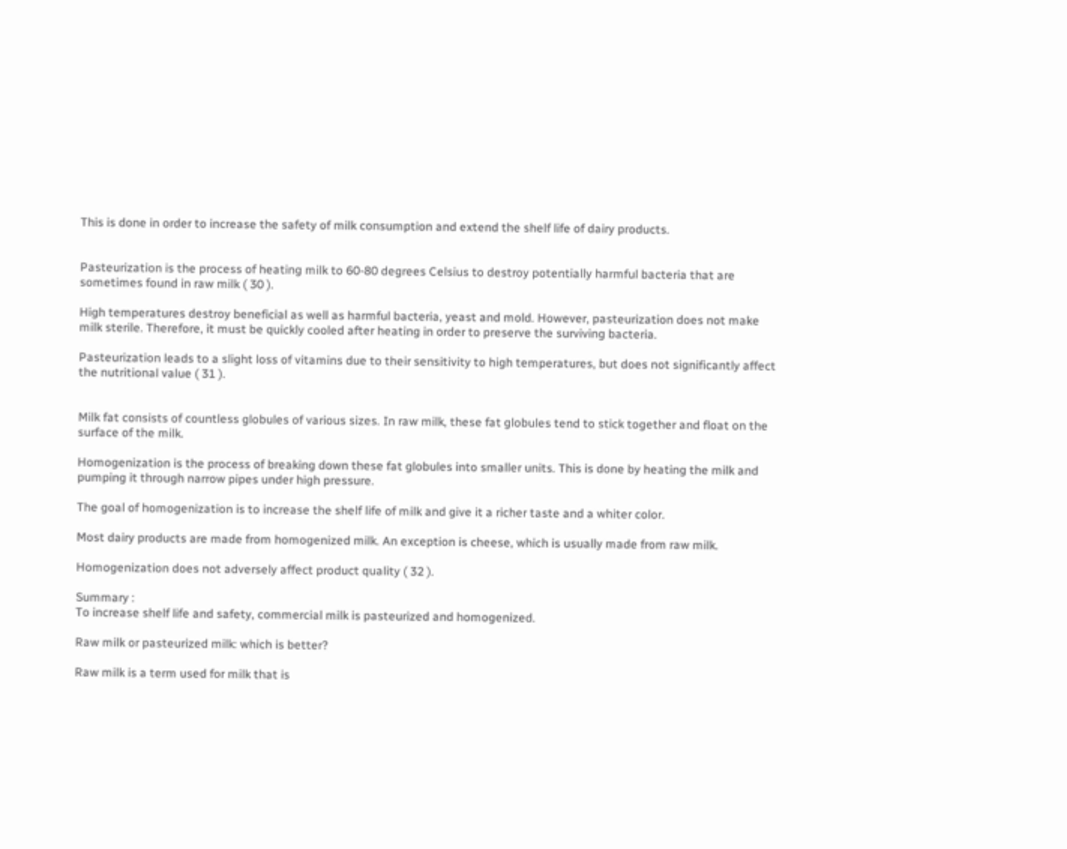This is done in order to increase the safety of milk consumption and extend the shelf life of dairy products.


Pasteurization is the process of heating milk to 60-80 degrees Celsius to destroy potentially harmful bacteria that are sometimes found in raw milk ( 30 ).

High temperatures destroy beneficial as well as harmful bacteria, yeast and mold. However, pasteurization does not make milk sterile. Therefore, it must be quickly cooled after heating in order to preserve the surviving bacteria.

Pasteurization leads to a slight loss of vitamins due to their sensitivity to high temperatures, but does not significantly affect the nutritional value ( 31 ).


Milk fat consists of countless globules of various sizes. In raw milk, these fat globules tend to stick together and float on the surface of the milk.

Homogenization is the process of breaking down these fat globules into smaller units. This is done by heating the milk and pumping it through narrow pipes under high pressure.

The goal of homogenization is to increase the shelf life of milk and give it a richer taste and a whiter color.

Most dairy products are made from homogenized milk. An exception is cheese, which is usually made from raw milk.

Homogenization does not adversely affect product quality ( 32 ).

Summary :
To increase shelf life and safety, commercial milk is pasteurized and homogenized.

Raw milk or pasteurized milk: which is better?

Raw milk is a term used for milk that is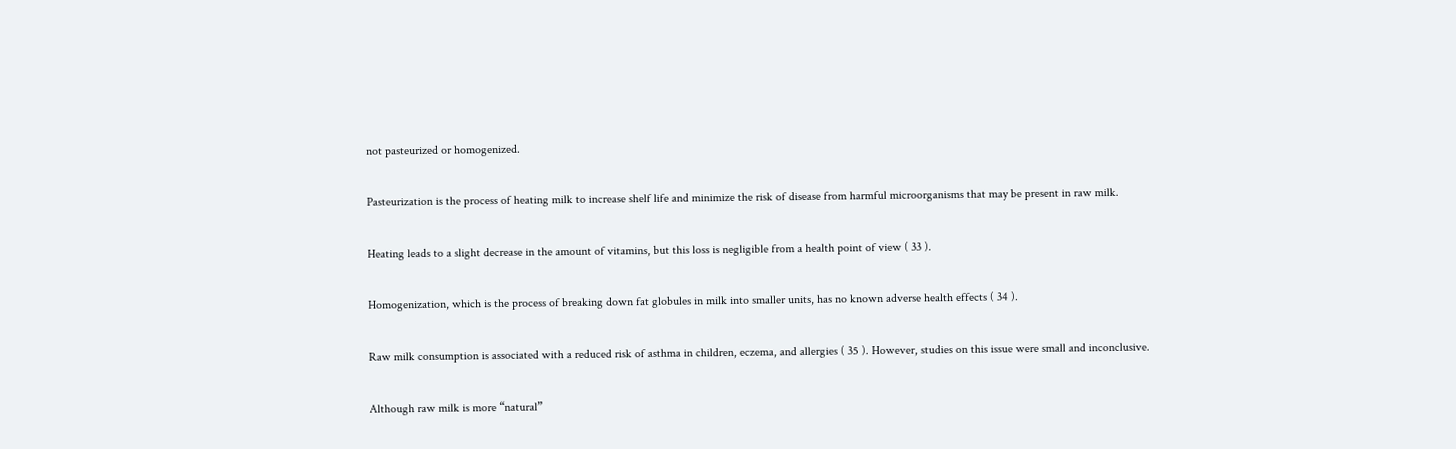not pasteurized or homogenized.

Pasteurization is the process of heating milk to increase shelf life and minimize the risk of disease from harmful microorganisms that may be present in raw milk.

Heating leads to a slight decrease in the amount of vitamins, but this loss is negligible from a health point of view ( 33 ).

Homogenization, which is the process of breaking down fat globules in milk into smaller units, has no known adverse health effects ( 34 ).

Raw milk consumption is associated with a reduced risk of asthma in children, eczema, and allergies ( 35 ). However, studies on this issue were small and inconclusive.

Although raw milk is more “natural”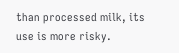than processed milk, its use is more risky.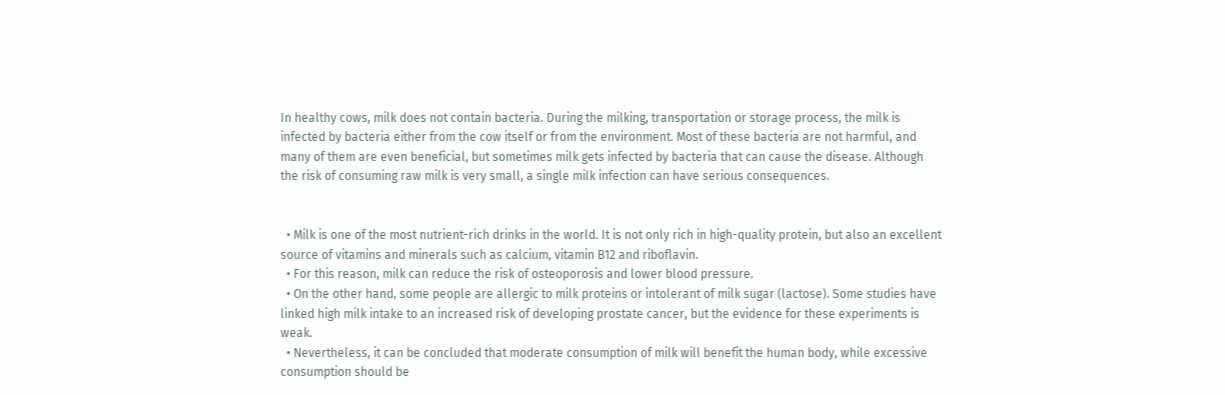In healthy cows, milk does not contain bacteria. During the milking, transportation or storage process, the milk is infected by bacteria either from the cow itself or from the environment. Most of these bacteria are not harmful, and many of them are even beneficial, but sometimes milk gets infected by bacteria that can cause the disease. Although the risk of consuming raw milk is very small, a single milk infection can have serious consequences.


  • Milk is one of the most nutrient-rich drinks in the world. It is not only rich in high-quality protein, but also an excellent source of vitamins and minerals such as calcium, vitamin B12 and riboflavin.
  • For this reason, milk can reduce the risk of osteoporosis and lower blood pressure.
  • On the other hand, some people are allergic to milk proteins or intolerant of milk sugar (lactose). Some studies have linked high milk intake to an increased risk of developing prostate cancer, but the evidence for these experiments is weak.
  • Nevertheless, it can be concluded that moderate consumption of milk will benefit the human body, while excessive consumption should be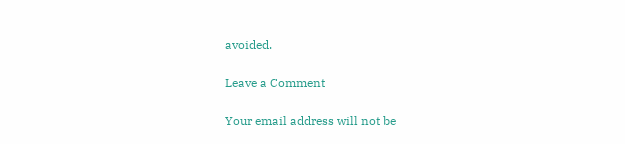avoided.

Leave a Comment

Your email address will not be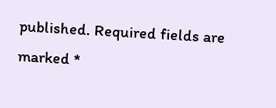published. Required fields are marked *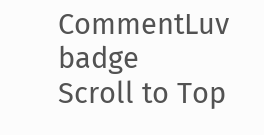CommentLuv badge
Scroll to Top